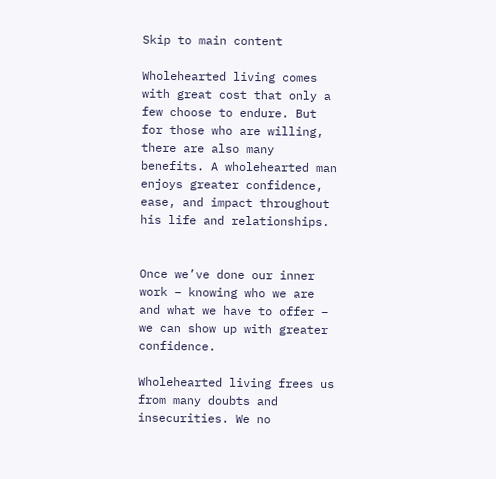Skip to main content

Wholehearted living comes with great cost that only a few choose to endure. But for those who are willing, there are also many benefits. A wholehearted man enjoys greater confidence, ease, and impact throughout his life and relationships.


Once we’ve done our inner work – knowing who we are and what we have to offer – we can show up with greater confidence.

Wholehearted living frees us from many doubts and insecurities. We no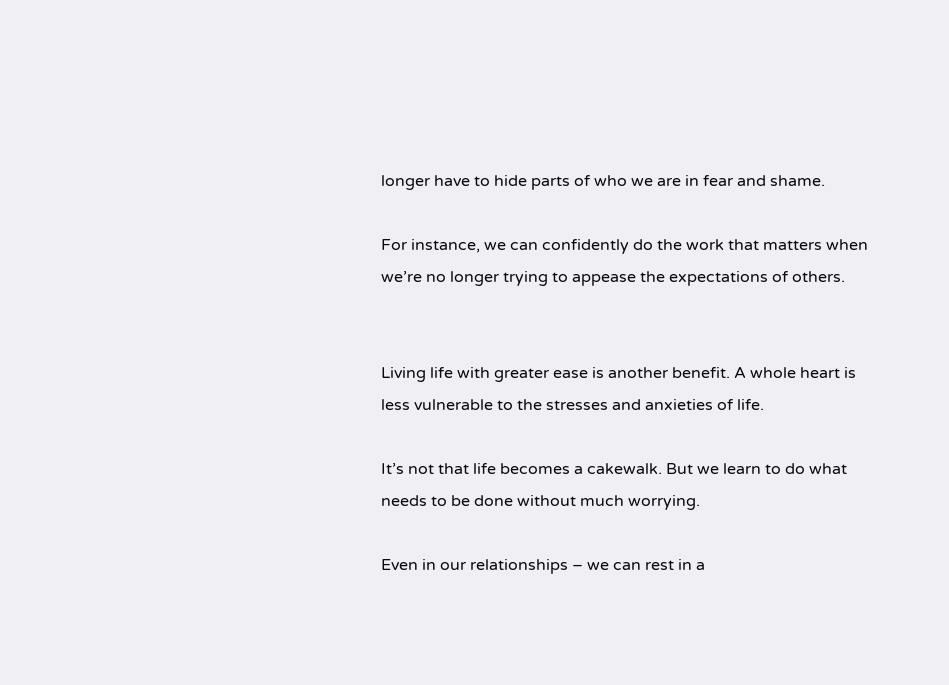longer have to hide parts of who we are in fear and shame.

For instance, we can confidently do the work that matters when we’re no longer trying to appease the expectations of others.


Living life with greater ease is another benefit. A whole heart is less vulnerable to the stresses and anxieties of life.

It’s not that life becomes a cakewalk. But we learn to do what needs to be done without much worrying.

Even in our relationships – we can rest in a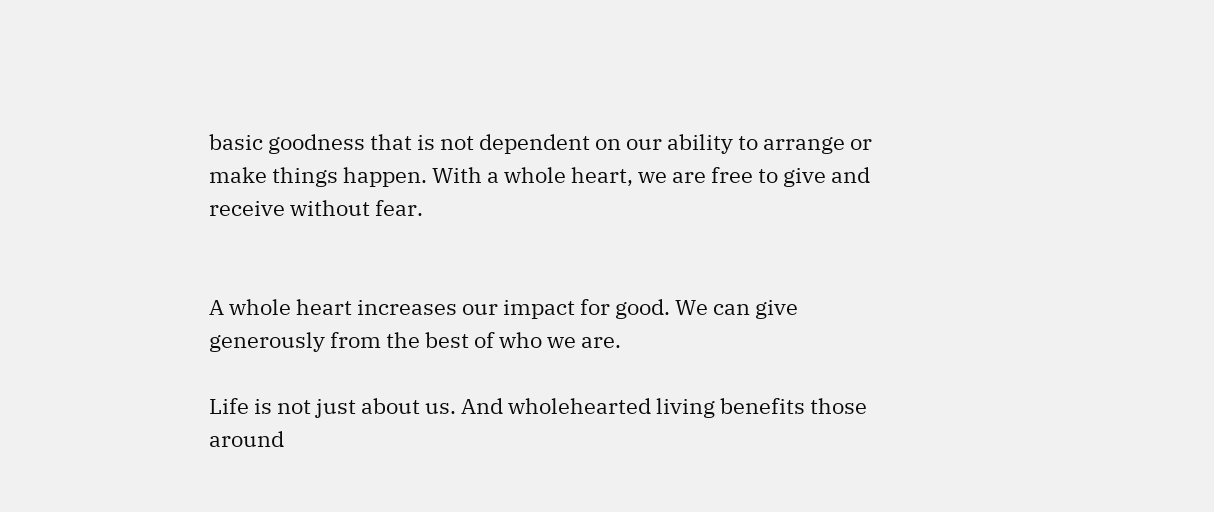basic goodness that is not dependent on our ability to arrange or make things happen. With a whole heart, we are free to give and receive without fear.


A whole heart increases our impact for good. We can give generously from the best of who we are.

Life is not just about us. And wholehearted living benefits those around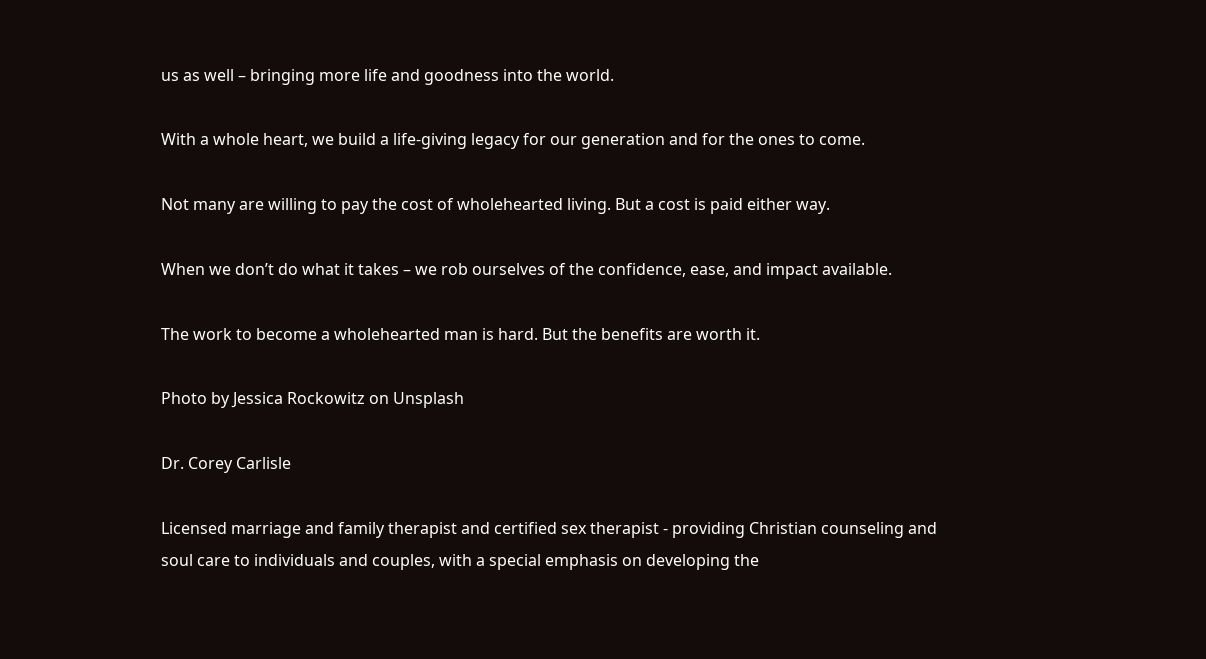us as well – bringing more life and goodness into the world.

With a whole heart, we build a life-giving legacy for our generation and for the ones to come.

Not many are willing to pay the cost of wholehearted living. But a cost is paid either way.

When we don’t do what it takes – we rob ourselves of the confidence, ease, and impact available.

The work to become a wholehearted man is hard. But the benefits are worth it.

Photo by Jessica Rockowitz on Unsplash

Dr. Corey Carlisle

Licensed marriage and family therapist and certified sex therapist - providing Christian counseling and soul care to individuals and couples, with a special emphasis on developing the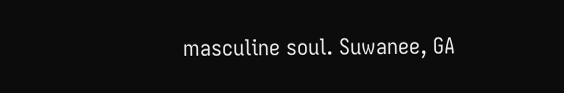masculine soul. Suwanee, GA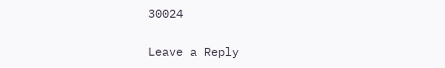30024

Leave a Reply